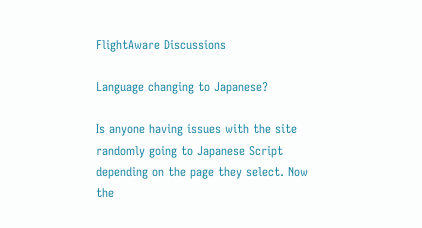FlightAware Discussions

Language changing to Japanese?

Is anyone having issues with the site randomly going to Japanese Script depending on the page they select. Now the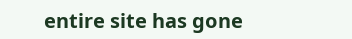entire site has gone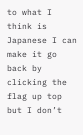to what I think is Japanese I can make it go back by clicking the flag up top but I don’t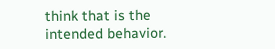think that is the intended behavior.